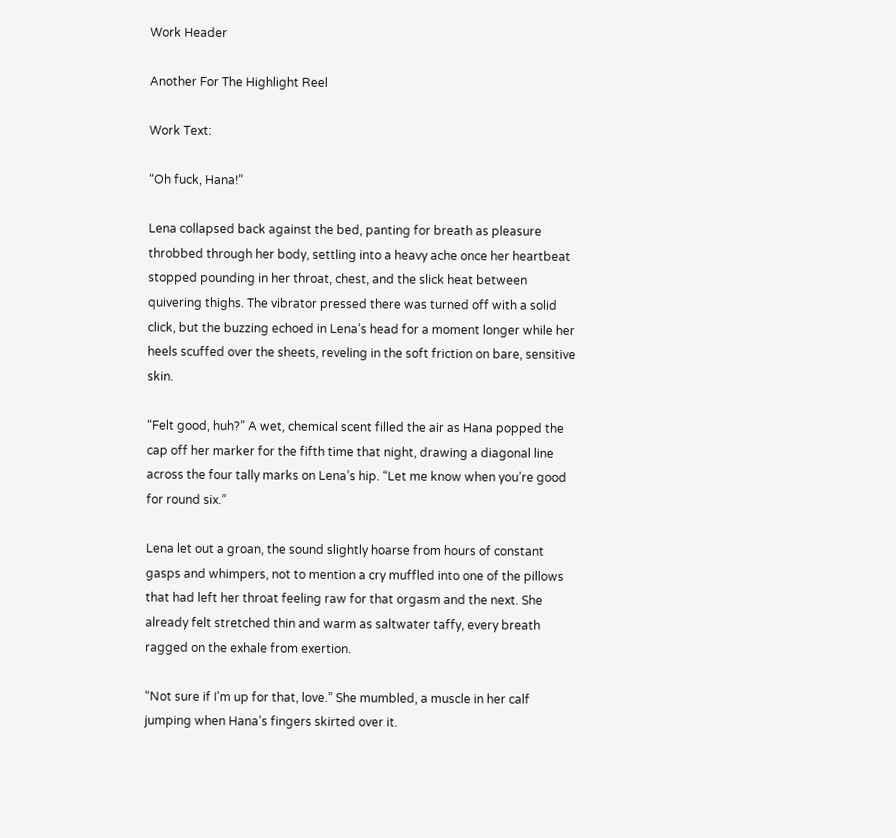Work Header

Another For The Highlight Reel

Work Text:

“Oh fuck, Hana!”

Lena collapsed back against the bed, panting for breath as pleasure throbbed through her body, settling into a heavy ache once her heartbeat stopped pounding in her throat, chest, and the slick heat between quivering thighs. The vibrator pressed there was turned off with a solid click, but the buzzing echoed in Lena’s head for a moment longer while her heels scuffed over the sheets, reveling in the soft friction on bare, sensitive skin.

“Felt good, huh?” A wet, chemical scent filled the air as Hana popped the cap off her marker for the fifth time that night, drawing a diagonal line across the four tally marks on Lena’s hip. “Let me know when you’re good for round six.”

Lena let out a groan, the sound slightly hoarse from hours of constant gasps and whimpers, not to mention a cry muffled into one of the pillows that had left her throat feeling raw for that orgasm and the next. She already felt stretched thin and warm as saltwater taffy, every breath ragged on the exhale from exertion.

“Not sure if I’m up for that, love.” She mumbled, a muscle in her calf jumping when Hana’s fingers skirted over it.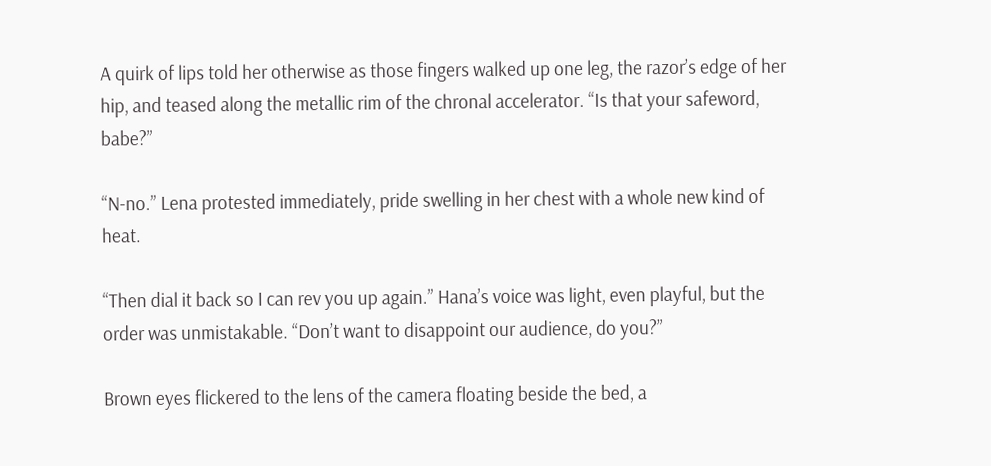A quirk of lips told her otherwise as those fingers walked up one leg, the razor’s edge of her hip, and teased along the metallic rim of the chronal accelerator. “Is that your safeword, babe?”

“N-no.” Lena protested immediately, pride swelling in her chest with a whole new kind of heat.

“Then dial it back so I can rev you up again.” Hana’s voice was light, even playful, but the order was unmistakable. “Don’t want to disappoint our audience, do you?”

Brown eyes flickered to the lens of the camera floating beside the bed, a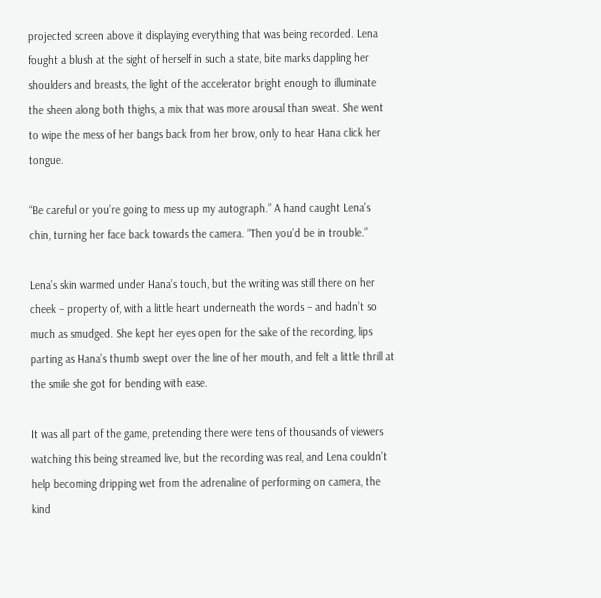projected screen above it displaying everything that was being recorded. Lena fought a blush at the sight of herself in such a state, bite marks dappling her shoulders and breasts, the light of the accelerator bright enough to illuminate the sheen along both thighs, a mix that was more arousal than sweat. She went to wipe the mess of her bangs back from her brow, only to hear Hana click her tongue.

“Be careful or you’re going to mess up my autograph.” A hand caught Lena’s chin, turning her face back towards the camera. “Then you’d be in trouble.”

Lena’s skin warmed under Hana’s touch, but the writing was still there on her cheek – property of, with a little heart underneath the words – and hadn’t so much as smudged. She kept her eyes open for the sake of the recording, lips parting as Hana’s thumb swept over the line of her mouth, and felt a little thrill at the smile she got for bending with ease.

It was all part of the game, pretending there were tens of thousands of viewers watching this being streamed live, but the recording was real, and Lena couldn’t help becoming dripping wet from the adrenaline of performing on camera, the kind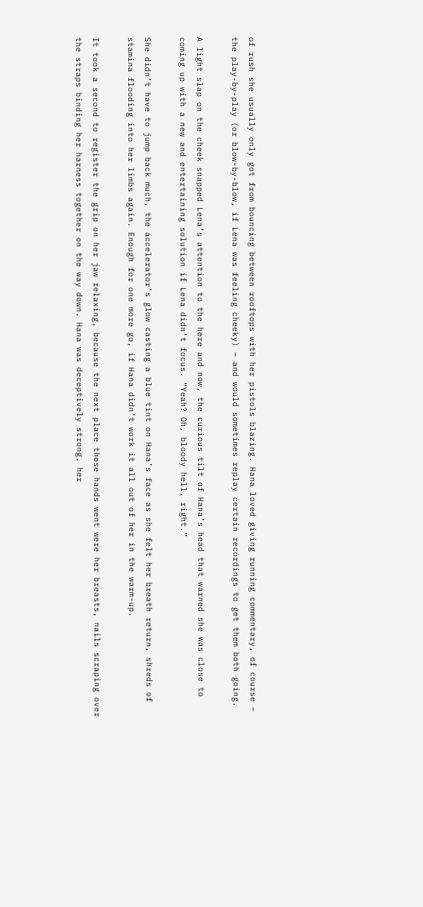of rush she usually only got from bouncing between rooftops with her pistols blazing. Hana loved giving running commentary, of course – the play-by-play (or blow-by-blow, if Lena was feeling cheeky) – and would sometimes replay certain recordings to get them both going.

A light slap on the cheek snapped Lena’s attention to the here and now, the curious tilt of Hana’s head that warned she was close to coming up with a new and entertaining solution if Lena didn’t focus. “Yeah? Oh, bloody hell, right.”

She didn’t have to jump back much, the accelerator’s glow casting a blue tint on Hana’s face as she felt her breath return, shreds of stamina flooding into her limbs again. Enough for one more go, if Hana didn’t work it all out of her in the warm-up.

It took a second to register the grip on her jaw relaxing, because the next place those hands went were her breasts, nails scraping over the straps binding her harness together on the way down. Hana was deceptively strong, her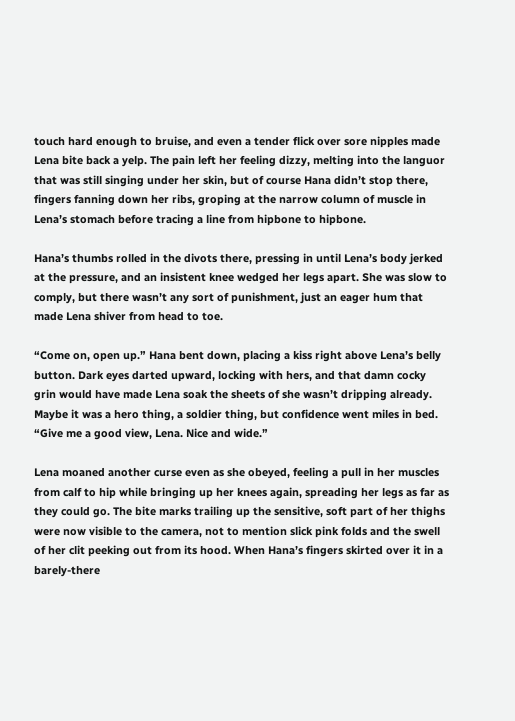touch hard enough to bruise, and even a tender flick over sore nipples made Lena bite back a yelp. The pain left her feeling dizzy, melting into the languor that was still singing under her skin, but of course Hana didn’t stop there, fingers fanning down her ribs, groping at the narrow column of muscle in Lena’s stomach before tracing a line from hipbone to hipbone.

Hana’s thumbs rolled in the divots there, pressing in until Lena’s body jerked at the pressure, and an insistent knee wedged her legs apart. She was slow to comply, but there wasn’t any sort of punishment, just an eager hum that made Lena shiver from head to toe.

“Come on, open up.” Hana bent down, placing a kiss right above Lena’s belly button. Dark eyes darted upward, locking with hers, and that damn cocky grin would have made Lena soak the sheets of she wasn’t dripping already. Maybe it was a hero thing, a soldier thing, but confidence went miles in bed. “Give me a good view, Lena. Nice and wide.”

Lena moaned another curse even as she obeyed, feeling a pull in her muscles from calf to hip while bringing up her knees again, spreading her legs as far as they could go. The bite marks trailing up the sensitive, soft part of her thighs were now visible to the camera, not to mention slick pink folds and the swell of her clit peeking out from its hood. When Hana’s fingers skirted over it in a barely-there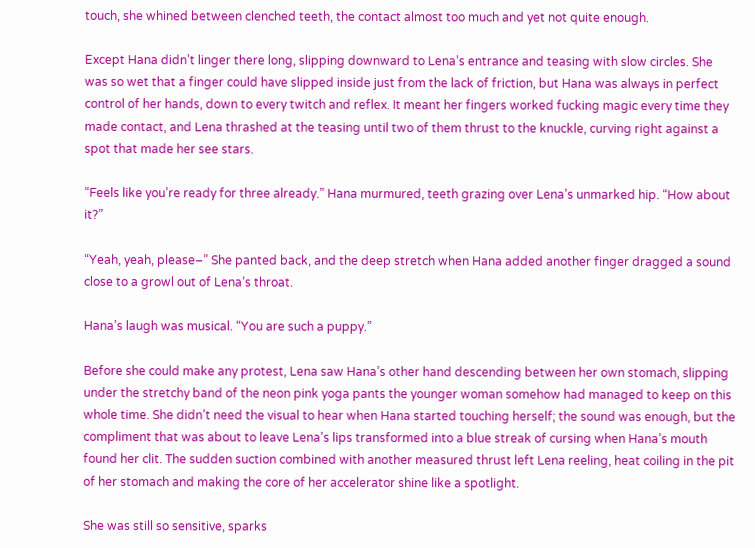touch, she whined between clenched teeth, the contact almost too much and yet not quite enough.

Except Hana didn’t linger there long, slipping downward to Lena’s entrance and teasing with slow circles. She was so wet that a finger could have slipped inside just from the lack of friction, but Hana was always in perfect control of her hands, down to every twitch and reflex. It meant her fingers worked fucking magic every time they made contact, and Lena thrashed at the teasing until two of them thrust to the knuckle, curving right against a spot that made her see stars.

“Feels like you’re ready for three already.” Hana murmured, teeth grazing over Lena’s unmarked hip. “How about it?”

“Yeah, yeah, please–” She panted back, and the deep stretch when Hana added another finger dragged a sound close to a growl out of Lena’s throat.

Hana’s laugh was musical. “You are such a puppy.”

Before she could make any protest, Lena saw Hana’s other hand descending between her own stomach, slipping under the stretchy band of the neon pink yoga pants the younger woman somehow had managed to keep on this whole time. She didn’t need the visual to hear when Hana started touching herself; the sound was enough, but the compliment that was about to leave Lena’s lips transformed into a blue streak of cursing when Hana’s mouth found her clit. The sudden suction combined with another measured thrust left Lena reeling, heat coiling in the pit of her stomach and making the core of her accelerator shine like a spotlight.

She was still so sensitive, sparks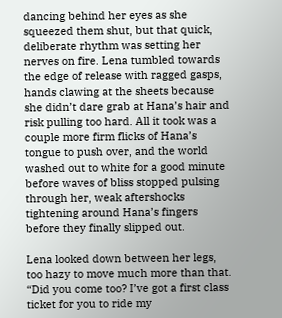dancing behind her eyes as she squeezed them shut, but that quick, deliberate rhythm was setting her nerves on fire. Lena tumbled towards the edge of release with ragged gasps, hands clawing at the sheets because she didn’t dare grab at Hana’s hair and risk pulling too hard. All it took was a couple more firm flicks of Hana’s tongue to push over, and the world washed out to white for a good minute before waves of bliss stopped pulsing through her, weak aftershocks tightening around Hana’s fingers before they finally slipped out.

Lena looked down between her legs, too hazy to move much more than that. “Did you come too? I’ve got a first class ticket for you to ride my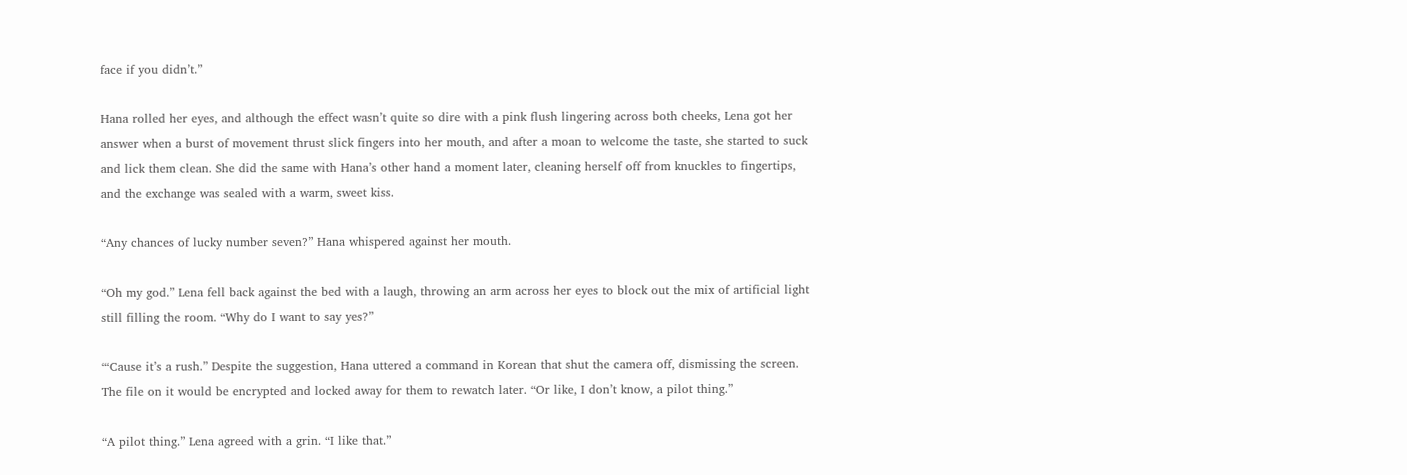face if you didn’t.”

Hana rolled her eyes, and although the effect wasn’t quite so dire with a pink flush lingering across both cheeks, Lena got her answer when a burst of movement thrust slick fingers into her mouth, and after a moan to welcome the taste, she started to suck and lick them clean. She did the same with Hana’s other hand a moment later, cleaning herself off from knuckles to fingertips, and the exchange was sealed with a warm, sweet kiss.

“Any chances of lucky number seven?” Hana whispered against her mouth.

“Oh my god.” Lena fell back against the bed with a laugh, throwing an arm across her eyes to block out the mix of artificial light still filling the room. “Why do I want to say yes?”

“‘Cause it’s a rush.” Despite the suggestion, Hana uttered a command in Korean that shut the camera off, dismissing the screen. The file on it would be encrypted and locked away for them to rewatch later. “Or like, I don’t know, a pilot thing.”

“A pilot thing.” Lena agreed with a grin. “I like that.”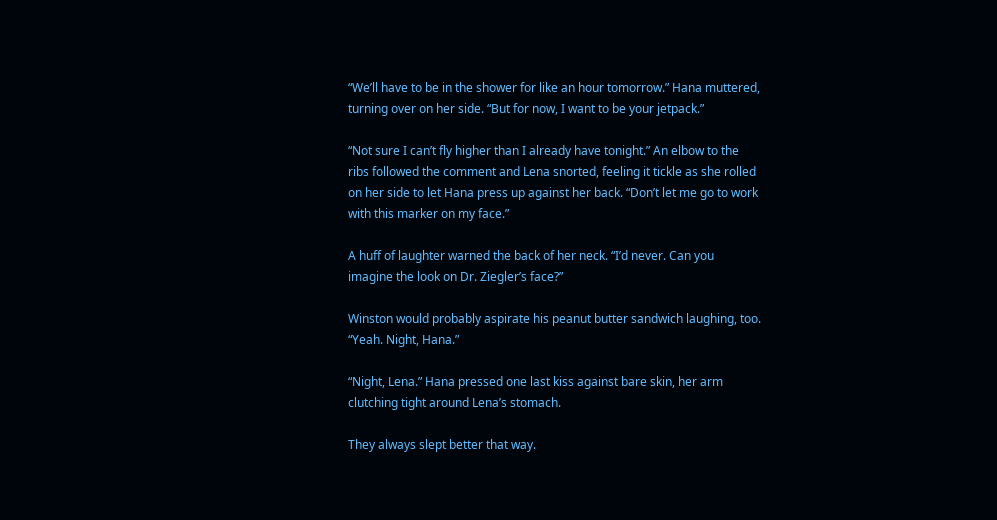“We’ll have to be in the shower for like an hour tomorrow.” Hana muttered, turning over on her side. “But for now, I want to be your jetpack.”

“Not sure I can’t fly higher than I already have tonight.” An elbow to the ribs followed the comment and Lena snorted, feeling it tickle as she rolled on her side to let Hana press up against her back. “Don’t let me go to work with this marker on my face.”

A huff of laughter warned the back of her neck. “I’d never. Can you imagine the look on Dr. Ziegler’s face?”

Winston would probably aspirate his peanut butter sandwich laughing, too. “Yeah. Night, Hana.”

“Night, Lena.” Hana pressed one last kiss against bare skin, her arm clutching tight around Lena’s stomach.

They always slept better that way.